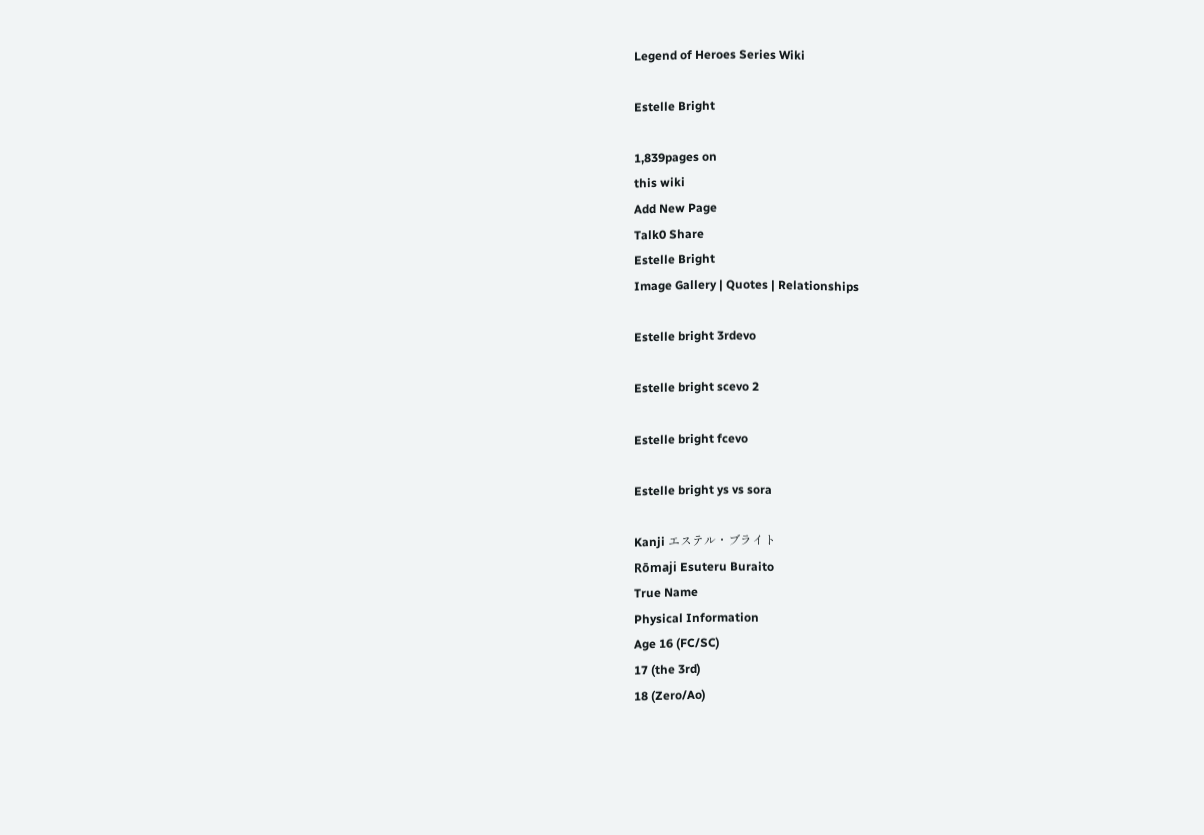Legend of Heroes Series Wiki

Estelle Bright

1,839pages on
this wiki
Add New Page
Talk0 Share
Estelle Bright
Image Gallery | Quotes | Relationships

Estelle bright 3rdevo

Estelle bright scevo 2

Estelle bright fcevo

Estelle bright ys vs sora

Kanji エステル・ブライト
Rōmaji Esuteru Buraito
True Name
Physical Information
Age 16 (FC/SC)
17 (the 3rd)
18 (Zero/Ao)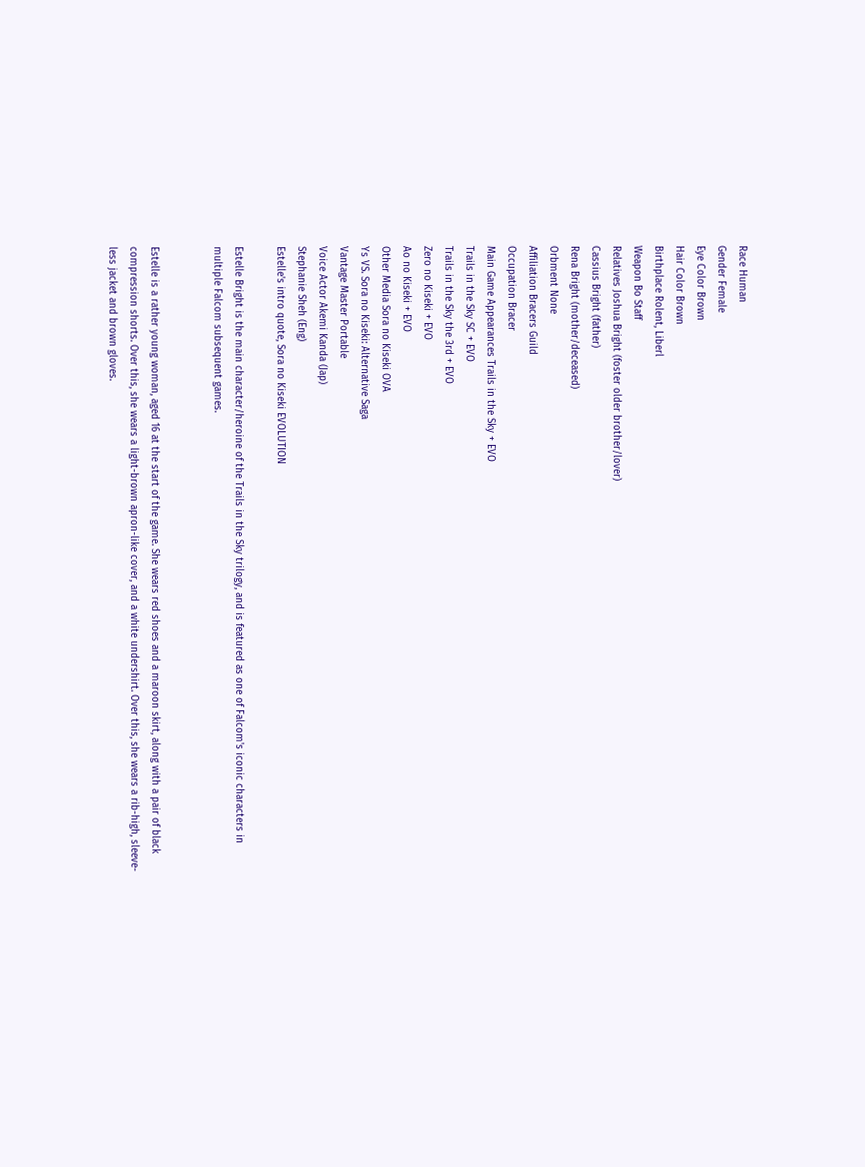Race Human
Gender Female
Eye Color Brown
Hair Color Brown
Birthplace Rolent, Liberl
Weapon Bo Staff
Relatives Joshua Bright (foster older brother/lover)
Cassius Bright (father)
Rena Bright (mother/deceased)
Orbment None
Affiliation Bracers Guild
Occupation Bracer
Main Game Appearances Trails in the Sky + EVO
Trails in the Sky SC + EVO
Trails in the Sky the 3rd + EVO
Zero no Kiseki + EVO
Ao no Kiseki + EVO
Other Media Sora no Kiseki OVA
Ys VS. Sora no Kiseki: Alternative Saga
Vantage Master Portable
Voice Actor Akemi Kanda (Jap)
Stephanie Sheh (Eng)
Estelle's intro quote, Sora no Kiseki EVOLUTION

Estelle Bright is the main character/heroine of the Trails in the Sky trilogy, and is featured as one of Falcom's iconic characters in multiple Falcom subsequent games.


Estelle is a rather young woman, aged 16 at the start of the game. She wears red shoes and a maroon skirt, along with a pair of black compression shorts. Over this, she wears a light-brown apron-like cover, and a white undershirt. Over this, she wears a rib-high, sleeve-less jacket and brown gloves.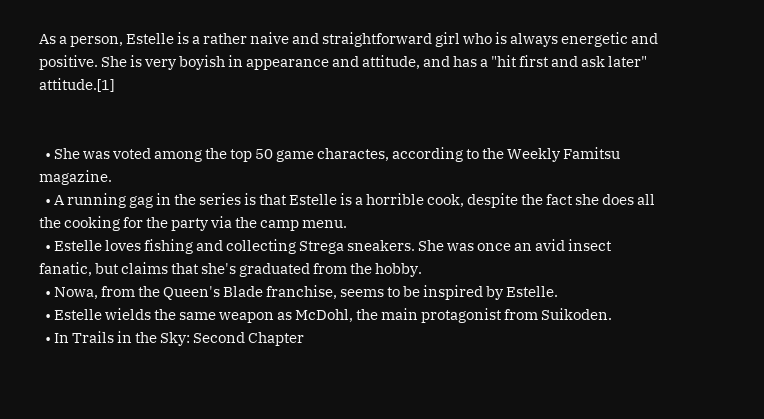As a person, Estelle is a rather naive and straightforward girl who is always energetic and positive. She is very boyish in appearance and attitude, and has a "hit first and ask later" attitude.[1]


  • She was voted among the top 50 game charactes, according to the Weekly Famitsu magazine.
  • A running gag in the series is that Estelle is a horrible cook, despite the fact she does all the cooking for the party via the camp menu.
  • Estelle loves fishing and collecting Strega sneakers. She was once an avid insect fanatic, but claims that she's graduated from the hobby.
  • Nowa, from the Queen's Blade franchise, seems to be inspired by Estelle.
  • Estelle wields the same weapon as McDohl, the main protagonist from Suikoden.
  • In Trails in the Sky: Second Chapter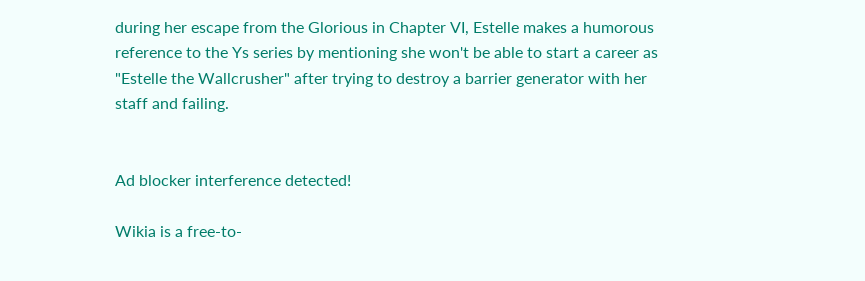during her escape from the Glorious in Chapter VI, Estelle makes a humorous reference to the Ys series by mentioning she won't be able to start a career as "Estelle the Wallcrusher" after trying to destroy a barrier generator with her staff and failing.


Ad blocker interference detected!

Wikia is a free-to-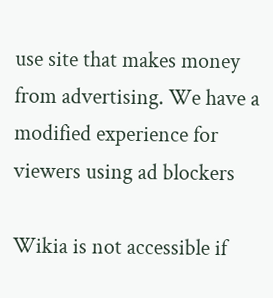use site that makes money from advertising. We have a modified experience for viewers using ad blockers

Wikia is not accessible if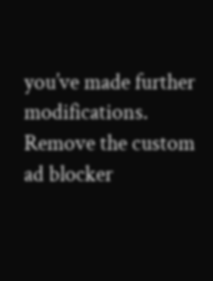you’ve made further modifications. Remove the custom ad blocker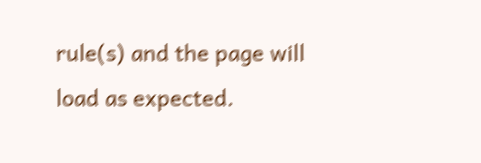rule(s) and the page will load as expected.